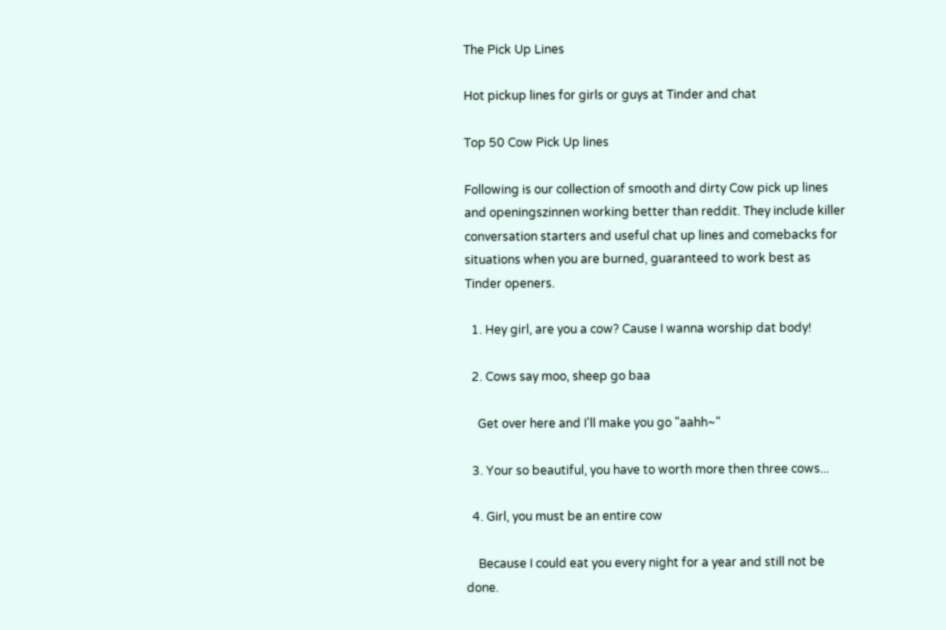The Pick Up Lines

Hot pickup lines for girls or guys at Tinder and chat

Top 50 Cow Pick Up lines

Following is our collection of smooth and dirty Cow pick up lines and openingszinnen working better than reddit. They include killer conversation starters and useful chat up lines and comebacks for situations when you are burned, guaranteed to work best as Tinder openers.

  1. Hey girl, are you a cow? Cause I wanna worship dat body!

  2. Cows say moo, sheep go baa

    Get over here and I'll make you go "aahh~"

  3. Your so beautiful, you have to worth more then three cows...

  4. Girl, you must be an entire cow

    Because I could eat you every night for a year and still not be done.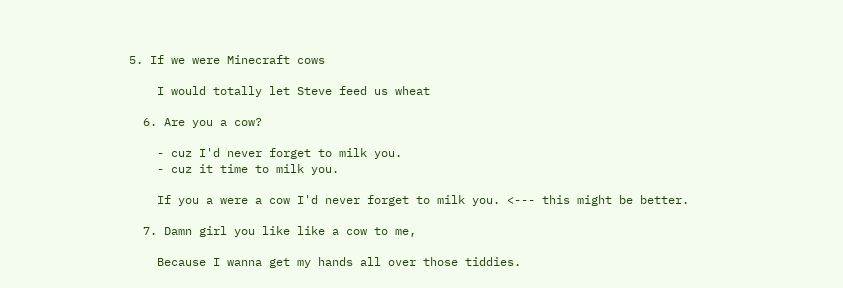5. If we were Minecraft cows

    I would totally let Steve feed us wheat

  6. Are you a cow?

    - cuz I'd never forget to milk you.
    - cuz it time to milk you.

    If you a were a cow I'd never forget to milk you. <--- this might be better.

  7. Damn girl you like like a cow to me,

    Because I wanna get my hands all over those tiddies.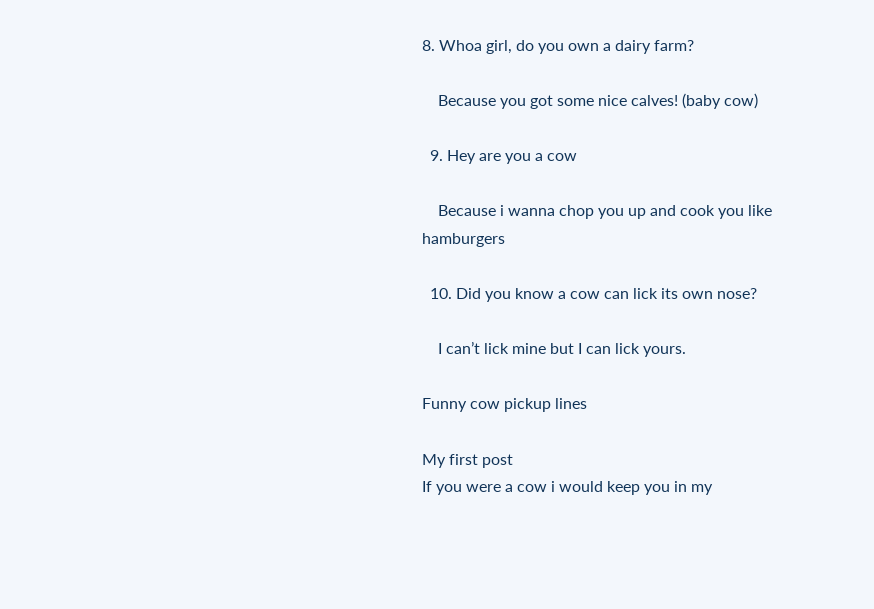8. Whoa girl, do you own a dairy farm?

    Because you got some nice calves! (baby cow)

  9. Hey are you a cow

    Because i wanna chop you up and cook you like hamburgers

  10. Did you know a cow can lick its own nose?

    I can’t lick mine but I can lick yours.

Funny cow pickup lines

My first post
If you were a cow i would keep you in my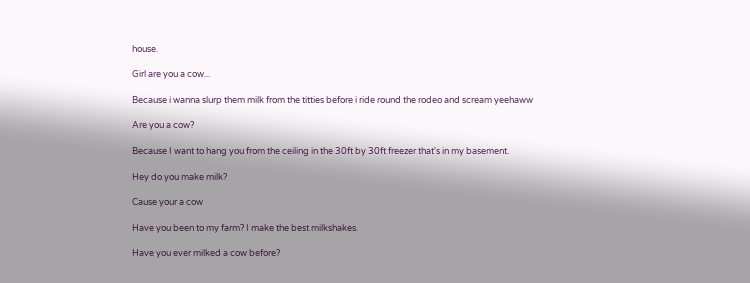house.

Girl are you a cow...

Because i wanna slurp them milk from the titties before i ride round the rodeo and scream yeehaww

Are you a cow?

Because I want to hang you from the ceiling in the 30ft by 30ft freezer that's in my basement.

Hey do you make milk?

Cause your a cow

Have you been to my farm? I make the best milkshakes.

Have you ever milked a cow before?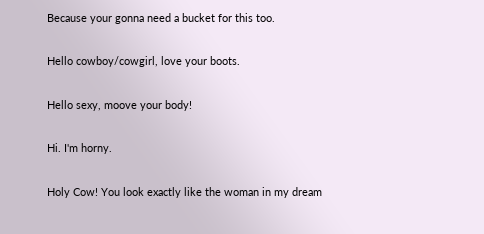Because your gonna need a bucket for this too.

Hello cowboy/cowgirl, love your boots.

Hello sexy, moove your body!

Hi. I'm horny.

Holy Cow! You look exactly like the woman in my dream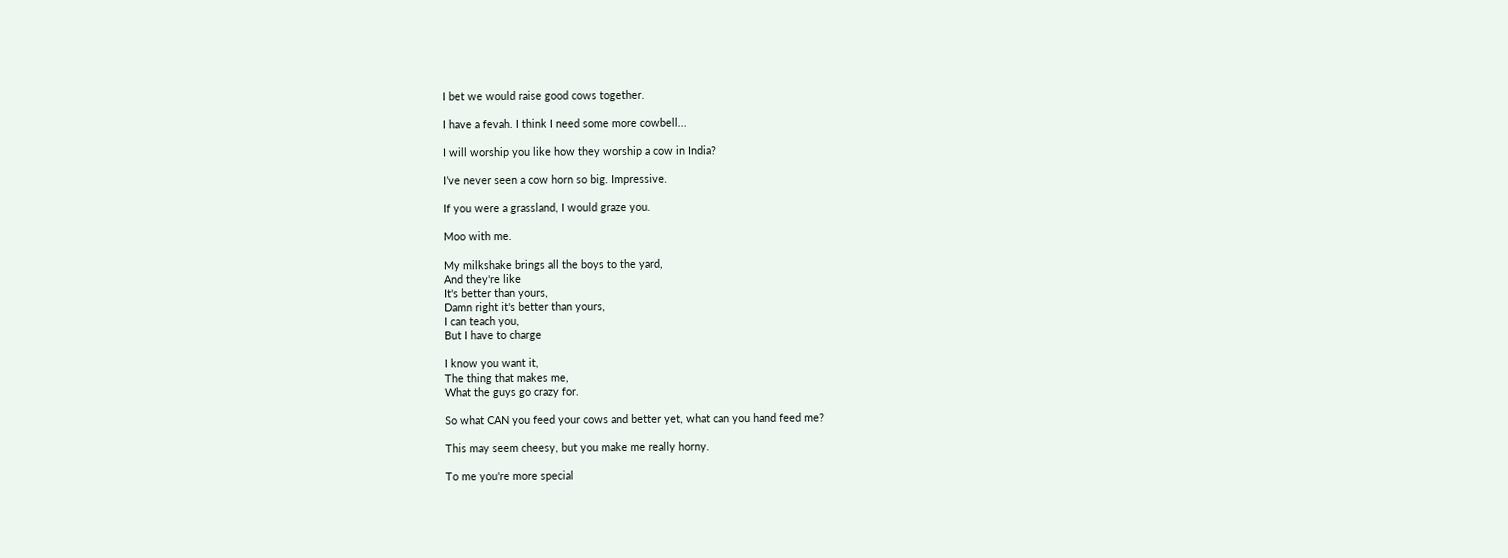I bet we would raise good cows together.

I have a fevah. I think I need some more cowbell...

I will worship you like how they worship a cow in India?

I’ve never seen a cow horn so big. Impressive.

If you were a grassland, I would graze you.

Moo with me.

My milkshake brings all the boys to the yard,
And they're like
It's better than yours,
Damn right it's better than yours,
I can teach you,
But I have to charge

I know you want it,
The thing that makes me,
What the guys go crazy for.

So what CAN you feed your cows and better yet, what can you hand feed me?

This may seem cheesy, but you make me really horny.

To me you're more special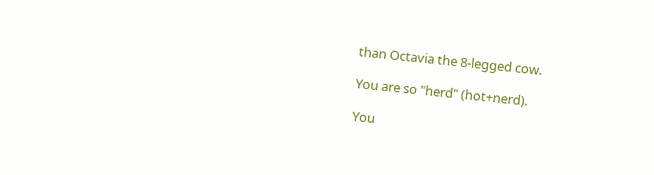than Octavia the 8-legged cow.

You are so "herd" (hot+nerd).

You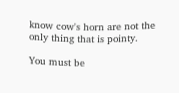know cow's horn are not the only thing that is pointy.

You must be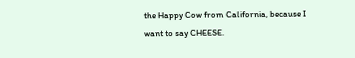the Happy Cow from California, because I want to say CHEESE.